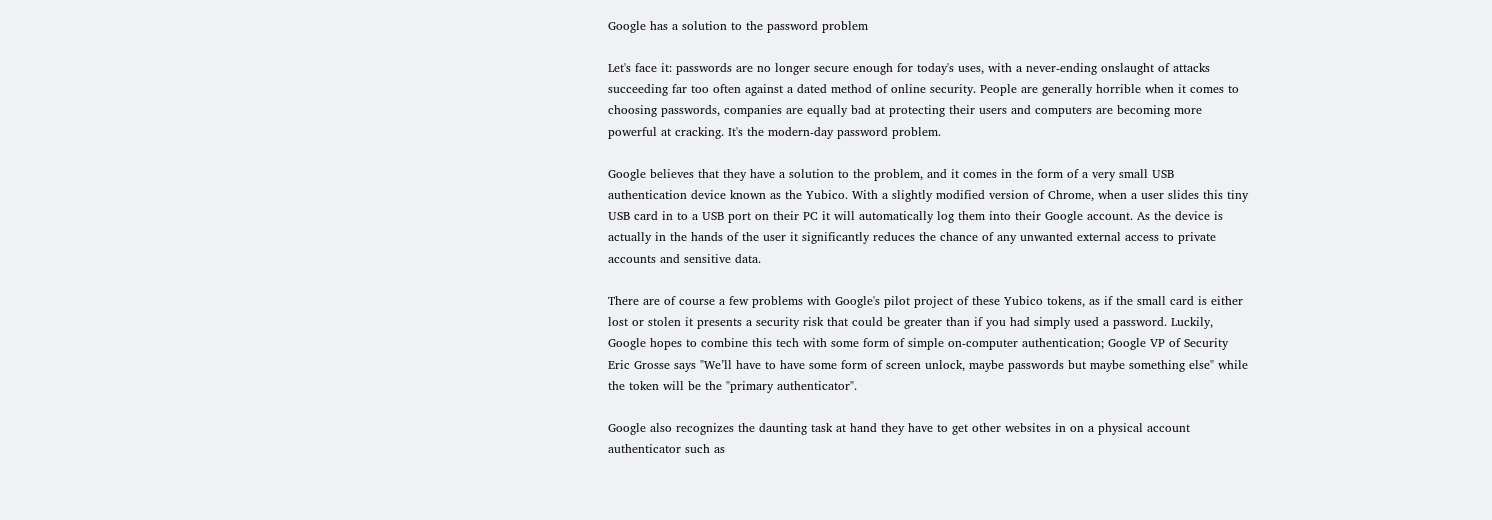Google has a solution to the password problem

Let's face it: passwords are no longer secure enough for today's uses, with a never-ending onslaught of attacks succeeding far too often against a dated method of online security. People are generally horrible when it comes to choosing passwords, companies are equally bad at protecting their users and computers are becoming more powerful at cracking. It's the modern-day password problem.

Google believes that they have a solution to the problem, and it comes in the form of a very small USB authentication device known as the Yubico. With a slightly modified version of Chrome, when a user slides this tiny USB card in to a USB port on their PC it will automatically log them into their Google account. As the device is actually in the hands of the user it significantly reduces the chance of any unwanted external access to private accounts and sensitive data.

There are of course a few problems with Google's pilot project of these Yubico tokens, as if the small card is either lost or stolen it presents a security risk that could be greater than if you had simply used a password. Luckily, Google hopes to combine this tech with some form of simple on-computer authentication; Google VP of Security Eric Grosse says "We’ll have to have some form of screen unlock, maybe passwords but maybe something else" while the token will be the "primary authenticator".

Google also recognizes the daunting task at hand they have to get other websites in on a physical account authenticator such as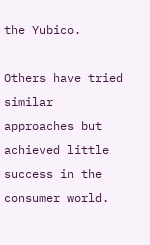the Yubico.

Others have tried similar approaches but achieved little success in the consumer world.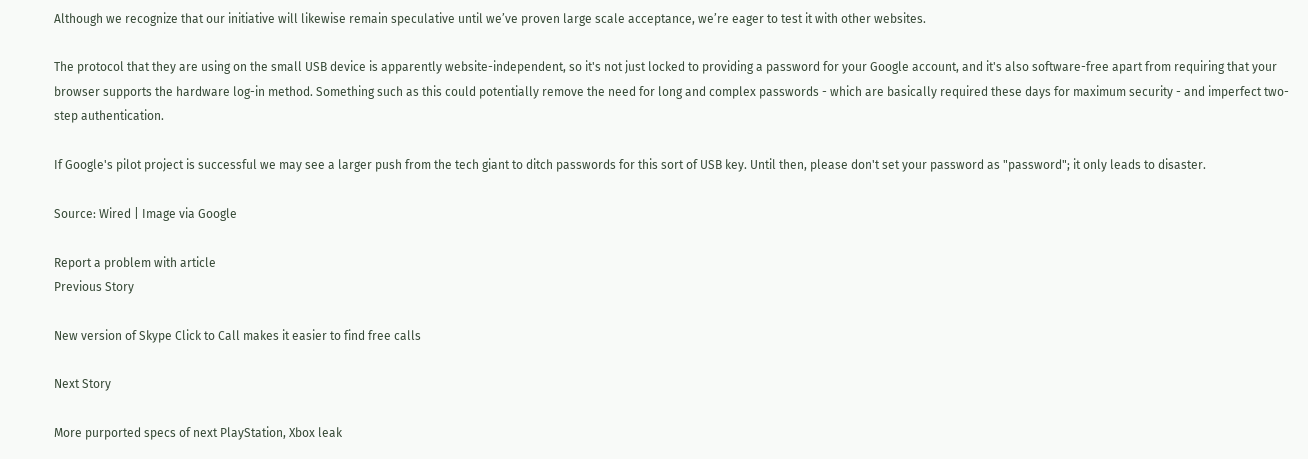Although we recognize that our initiative will likewise remain speculative until we’ve proven large scale acceptance, we’re eager to test it with other websites.

The protocol that they are using on the small USB device is apparently website-independent, so it's not just locked to providing a password for your Google account, and it's also software-free apart from requiring that your browser supports the hardware log-in method. Something such as this could potentially remove the need for long and complex passwords - which are basically required these days for maximum security - and imperfect two-step authentication.

If Google's pilot project is successful we may see a larger push from the tech giant to ditch passwords for this sort of USB key. Until then, please don't set your password as "password"; it only leads to disaster.

Source: Wired | Image via Google

Report a problem with article
Previous Story

New version of Skype Click to Call makes it easier to find free calls

Next Story

More purported specs of next PlayStation, Xbox leak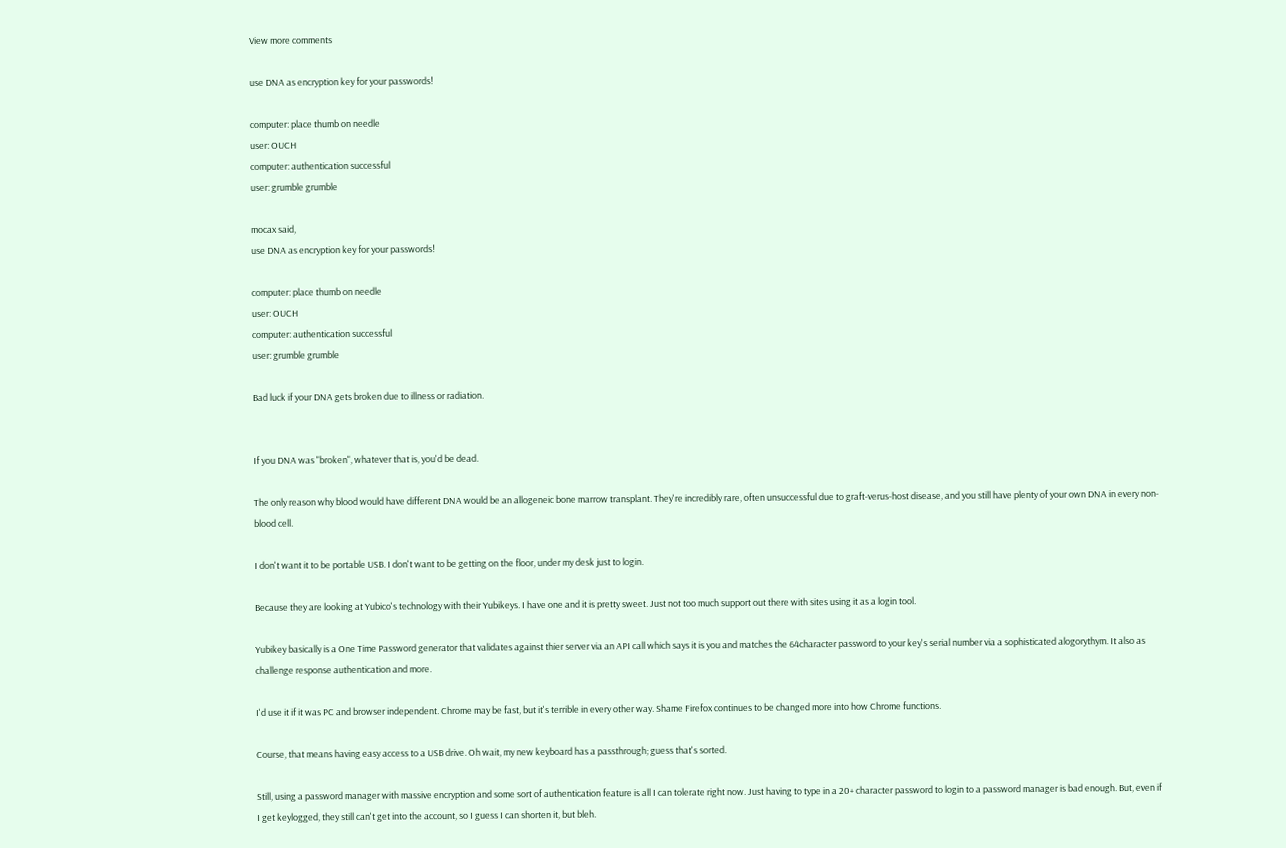View more comments

use DNA as encryption key for your passwords!

computer: place thumb on needle
user: OUCH
computer: authentication successful
user: grumble grumble

mocax said,
use DNA as encryption key for your passwords!

computer: place thumb on needle
user: OUCH
computer: authentication successful
user: grumble grumble

Bad luck if your DNA gets broken due to illness or radiation.


If you DNA was "broken", whatever that is, you'd be dead.

The only reason why blood would have different DNA would be an allogeneic bone marrow transplant. They're incredibly rare, often unsuccessful due to graft-verus-host disease, and you still have plenty of your own DNA in every non-blood cell.

I don't want it to be portable USB. I don't want to be getting on the floor, under my desk just to login.

Because they are looking at Yubico's technology with their Yubikeys. I have one and it is pretty sweet. Just not too much support out there with sites using it as a login tool.

Yubikey basically is a One Time Password generator that validates against thier server via an API call which says it is you and matches the 64character password to your key's serial number via a sophisticated alogorythym. It also as challenge response authentication and more.

I'd use it if it was PC and browser independent. Chrome may be fast, but it's terrible in every other way. Shame Firefox continues to be changed more into how Chrome functions.

Course, that means having easy access to a USB drive. Oh wait, my new keyboard has a passthrough; guess that's sorted.

Still, using a password manager with massive encryption and some sort of authentication feature is all I can tolerate right now. Just having to type in a 20+ character password to login to a password manager is bad enough. But, even if I get keylogged, they still can't get into the account, so I guess I can shorten it, but bleh.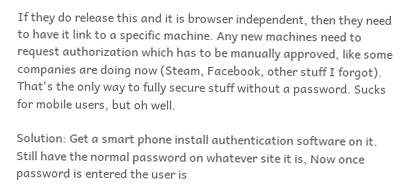If they do release this and it is browser independent, then they need to have it link to a specific machine. Any new machines need to request authorization which has to be manually approved, like some companies are doing now (Steam, Facebook, other stuff I forgot). That's the only way to fully secure stuff without a password. Sucks for mobile users, but oh well.

Solution: Get a smart phone install authentication software on it. Still have the normal password on whatever site it is, Now once password is entered the user is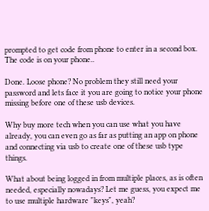prompted to get code from phone to enter in a second box. The code is on your phone..

Done. Loose phone? No problem they still need your password and lets face it you are going to notice your phone missing before one of these usb devices.

Why buy more tech when you can use what you have already, you can even go as far as putting an app on phone and connecting via usb to create one of these usb type things.

What about being logged in from multiple places, as is often needed, especially nowadays? Let me guess, you expect me to use multiple hardware "keys", yeah?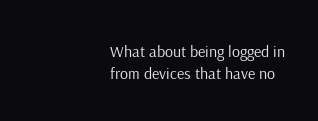What about being logged in from devices that have no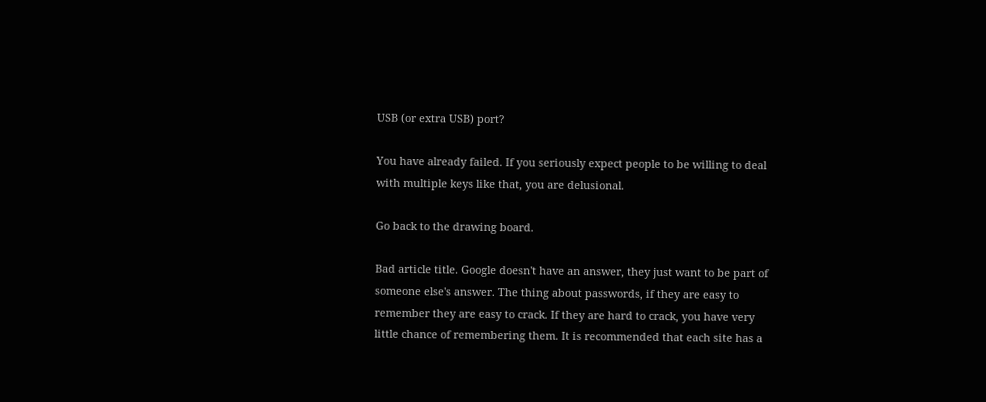USB (or extra USB) port?

You have already failed. If you seriously expect people to be willing to deal with multiple keys like that, you are delusional.

Go back to the drawing board.

Bad article title. Google doesn't have an answer, they just want to be part of someone else's answer. The thing about passwords, if they are easy to remember they are easy to crack. If they are hard to crack, you have very little chance of remembering them. It is recommended that each site has a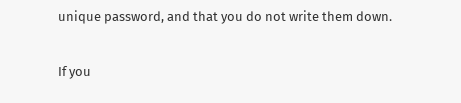unique password, and that you do not write them down.

If you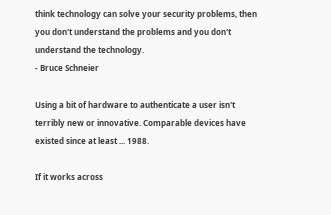think technology can solve your security problems, then you don't understand the problems and you don't understand the technology.
- Bruce Schneier

Using a bit of hardware to authenticate a user isn't terribly new or innovative. Comparable devices have existed since at least ... 1988.

If it works across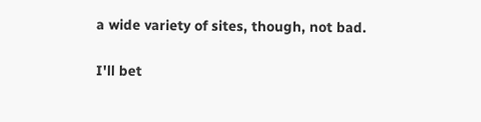a wide variety of sites, though, not bad.

I'll bet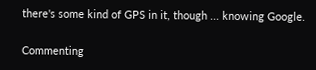there's some kind of GPS in it, though ... knowing Google.

Commenting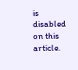is disabled on this article.